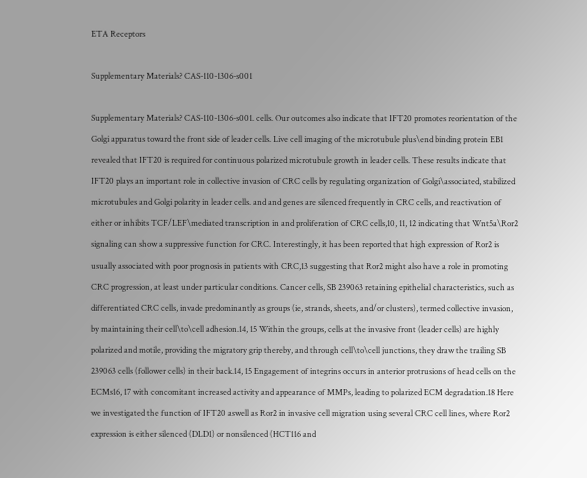ETA Receptors

Supplementary Materials? CAS-110-1306-s001

Supplementary Materials? CAS-110-1306-s001. cells. Our outcomes also indicate that IFT20 promotes reorientation of the Golgi apparatus toward the front side of leader cells. Live cell imaging of the microtubule plus\end binding protein EB1 revealed that IFT20 is required for continuous polarized microtubule growth in leader cells. These results indicate that IFT20 plays an important role in collective invasion of CRC cells by regulating organization of Golgi\associated, stabilized microtubules and Golgi polarity in leader cells. and and genes are silenced frequently in CRC cells, and reactivation of either or inhibits TCF/LEF\mediated transcription in and proliferation of CRC cells,10, 11, 12 indicating that Wnt5a\Ror2 signaling can show a suppressive function for CRC. Interestingly, it has been reported that high expression of Ror2 is usually associated with poor prognosis in patients with CRC,13 suggesting that Ror2 might also have a role in promoting CRC progression, at least under particular conditions. Cancer cells, SB 239063 retaining epithelial characteristics, such as differentiated CRC cells, invade predominantly as groups (ie, strands, sheets, and/or clusters), termed collective invasion, by maintaining their cell\to\cell adhesion.14, 15 Within the groups, cells at the invasive front (leader cells) are highly polarized and motile, providing the migratory grip thereby, and through cell\to\cell junctions, they draw the trailing SB 239063 cells (follower cells) in their back.14, 15 Engagement of integrins occurs in anterior protrusions of head cells on the ECMs16, 17 with concomitant increased activity and appearance of MMPs, leading to polarized ECM degradation.18 Here we investigated the function of IFT20 aswell as Ror2 in invasive cell migration using several CRC cell lines, where Ror2 expression is either silenced (DLD1) or nonsilenced (HCT116 and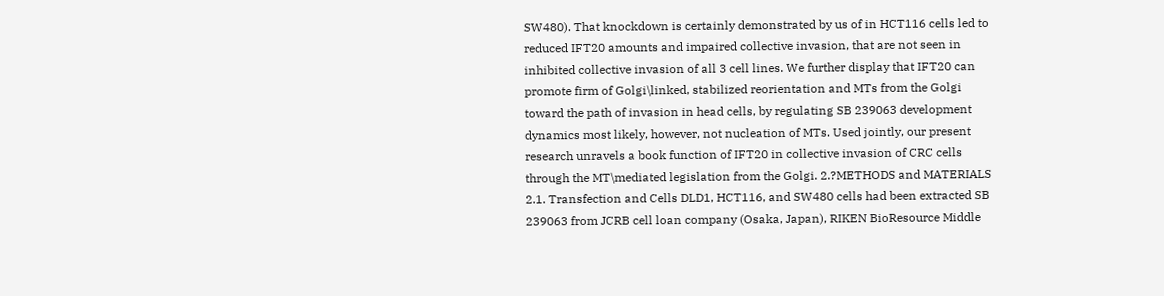SW480). That knockdown is certainly demonstrated by us of in HCT116 cells led to reduced IFT20 amounts and impaired collective invasion, that are not seen in inhibited collective invasion of all 3 cell lines. We further display that IFT20 can promote firm of Golgi\linked, stabilized reorientation and MTs from the Golgi toward the path of invasion in head cells, by regulating SB 239063 development dynamics most likely, however, not nucleation of MTs. Used jointly, our present research unravels a book function of IFT20 in collective invasion of CRC cells through the MT\mediated legislation from the Golgi. 2.?METHODS and MATERIALS 2.1. Transfection and Cells DLD1, HCT116, and SW480 cells had been extracted SB 239063 from JCRB cell loan company (Osaka, Japan), RIKEN BioResource Middle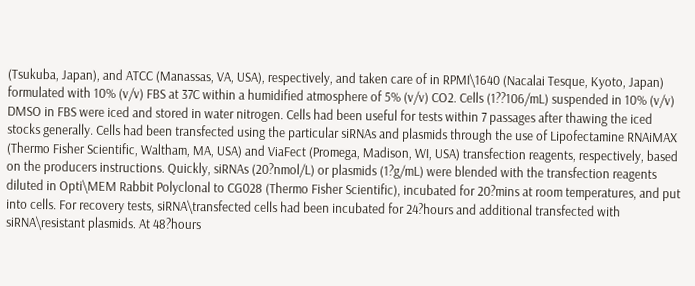(Tsukuba, Japan), and ATCC (Manassas, VA, USA), respectively, and taken care of in RPMI\1640 (Nacalai Tesque, Kyoto, Japan) formulated with 10% (v/v) FBS at 37C within a humidified atmosphere of 5% (v/v) CO2. Cells (1??106/mL) suspended in 10% (v/v) DMSO in FBS were iced and stored in water nitrogen. Cells had been useful for tests within 7 passages after thawing the iced stocks generally. Cells had been transfected using the particular siRNAs and plasmids through the use of Lipofectamine RNAiMAX (Thermo Fisher Scientific, Waltham, MA, USA) and ViaFect (Promega, Madison, WI, USA) transfection reagents, respectively, based on the producers instructions. Quickly, siRNAs (20?nmol/L) or plasmids (1?g/mL) were blended with the transfection reagents diluted in Opti\MEM Rabbit Polyclonal to CG028 (Thermo Fisher Scientific), incubated for 20?mins at room temperatures, and put into cells. For recovery tests, siRNA\transfected cells had been incubated for 24?hours and additional transfected with siRNA\resistant plasmids. At 48?hours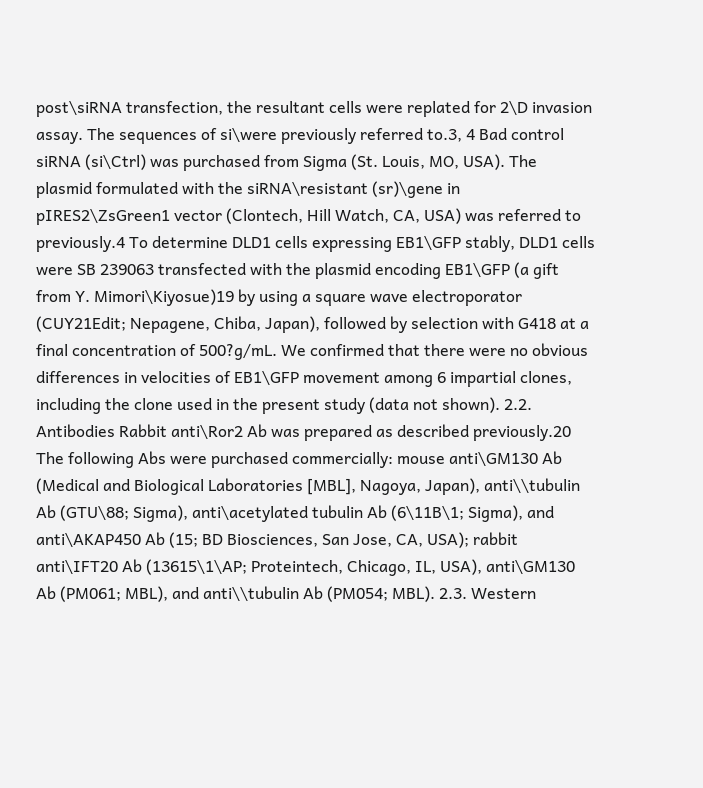post\siRNA transfection, the resultant cells were replated for 2\D invasion assay. The sequences of si\were previously referred to.3, 4 Bad control siRNA (si\Ctrl) was purchased from Sigma (St. Louis, MO, USA). The plasmid formulated with the siRNA\resistant (sr)\gene in pIRES2\ZsGreen1 vector (Clontech, Hill Watch, CA, USA) was referred to previously.4 To determine DLD1 cells expressing EB1\GFP stably, DLD1 cells were SB 239063 transfected with the plasmid encoding EB1\GFP (a gift from Y. Mimori\Kiyosue)19 by using a square wave electroporator (CUY21Edit; Nepagene, Chiba, Japan), followed by selection with G418 at a final concentration of 500?g/mL. We confirmed that there were no obvious differences in velocities of EB1\GFP movement among 6 impartial clones, including the clone used in the present study (data not shown). 2.2. Antibodies Rabbit anti\Ror2 Ab was prepared as described previously.20 The following Abs were purchased commercially: mouse anti\GM130 Ab (Medical and Biological Laboratories [MBL], Nagoya, Japan), anti\\tubulin Ab (GTU\88; Sigma), anti\acetylated tubulin Ab (6\11B\1; Sigma), and anti\AKAP450 Ab (15; BD Biosciences, San Jose, CA, USA); rabbit anti\IFT20 Ab (13615\1\AP; Proteintech, Chicago, IL, USA), anti\GM130 Ab (PM061; MBL), and anti\\tubulin Ab (PM054; MBL). 2.3. Western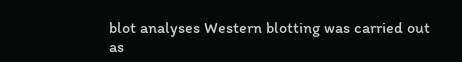blot analyses Western blotting was carried out as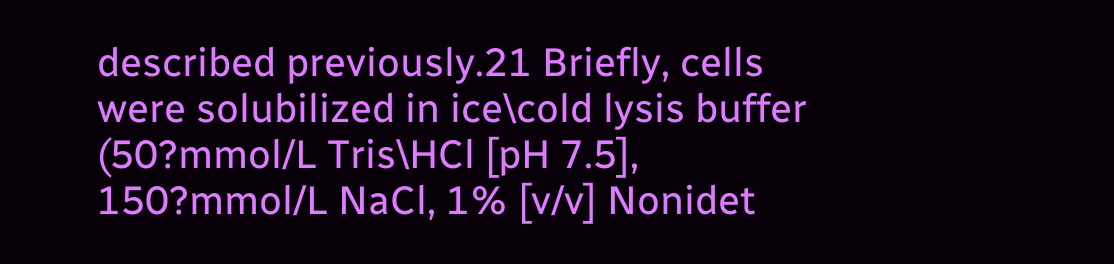described previously.21 Briefly, cells were solubilized in ice\cold lysis buffer (50?mmol/L Tris\HCl [pH 7.5], 150?mmol/L NaCl, 1% [v/v] Nonidet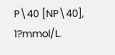P\40 [NP\40], 1?mmol/L.